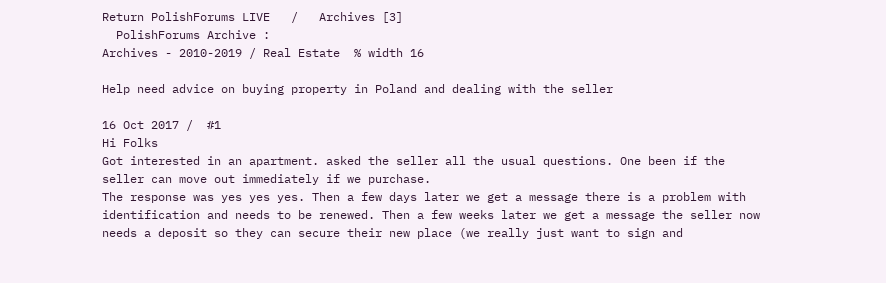Return PolishForums LIVE   /   Archives [3]
  PolishForums Archive :
Archives - 2010-2019 / Real Estate  % width 16

Help need advice on buying property in Poland and dealing with the seller

16 Oct 2017 /  #1
Hi Folks
Got interested in an apartment. asked the seller all the usual questions. One been if the seller can move out immediately if we purchase.
The response was yes yes yes. Then a few days later we get a message there is a problem with identification and needs to be renewed. Then a few weeks later we get a message the seller now needs a deposit so they can secure their new place (we really just want to sign and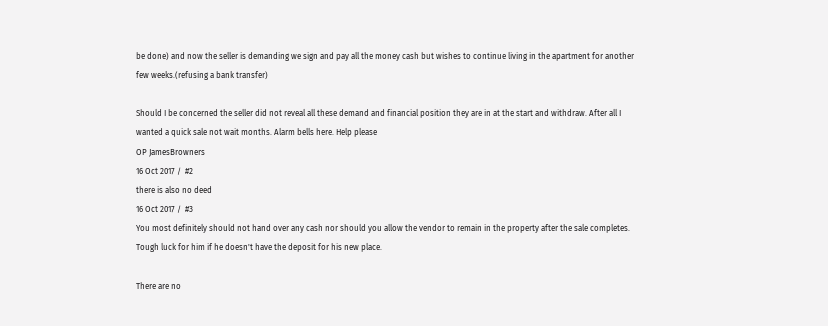be done) and now the seller is demanding we sign and pay all the money cash but wishes to continue living in the apartment for another few weeks.(refusing a bank transfer)

Should I be concerned the seller did not reveal all these demand and financial position they are in at the start and withdraw. After all I wanted a quick sale not wait months. Alarm bells here. Help please
OP JamesBrowners
16 Oct 2017 /  #2
there is also no deed
16 Oct 2017 /  #3
You most definitely should not hand over any cash nor should you allow the vendor to remain in the property after the sale completes. Tough luck for him if he doesn't have the deposit for his new place.

There are no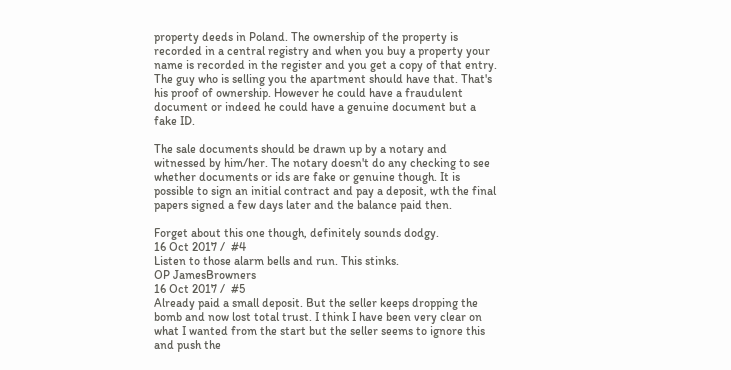property deeds in Poland. The ownership of the property is recorded in a central registry and when you buy a property your name is recorded in the register and you get a copy of that entry. The guy who is selling you the apartment should have that. That's his proof of ownership. However he could have a fraudulent document or indeed he could have a genuine document but a fake ID.

The sale documents should be drawn up by a notary and witnessed by him/her. The notary doesn't do any checking to see whether documents or ids are fake or genuine though. It is possible to sign an initial contract and pay a deposit, wth the final papers signed a few days later and the balance paid then.

Forget about this one though, definitely sounds dodgy.
16 Oct 2017 /  #4
Listen to those alarm bells and run. This stinks.
OP JamesBrowners
16 Oct 2017 /  #5
Already paid a small deposit. But the seller keeps dropping the bomb and now lost total trust. I think I have been very clear on what I wanted from the start but the seller seems to ignore this and push the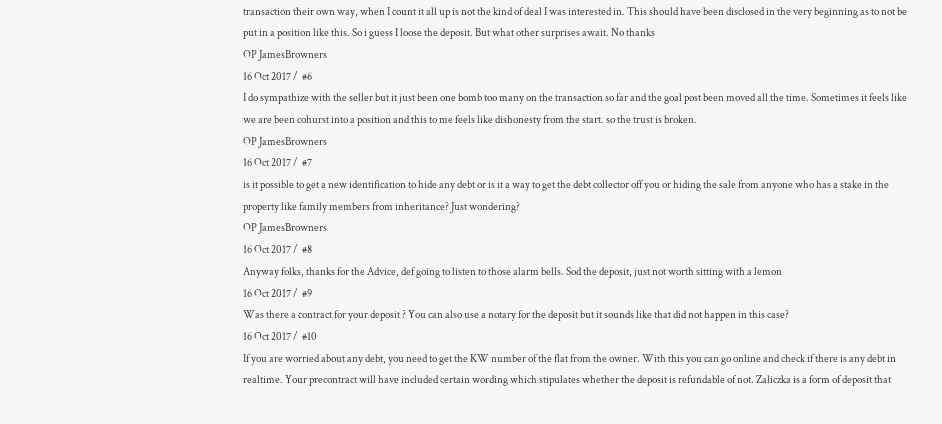transaction their own way, when I count it all up is not the kind of deal I was interested in. This should have been disclosed in the very beginning as to not be put in a position like this. So i guess I loose the deposit. But what other surprises await. No thanks
OP JamesBrowners
16 Oct 2017 /  #6
I do sympathize with the seller but it just been one bomb too many on the transaction so far and the goal post been moved all the time. Sometimes it feels like we are been cohurst into a position and this to me feels like dishonesty from the start. so the trust is broken.
OP JamesBrowners
16 Oct 2017 /  #7
is it possible to get a new identification to hide any debt or is it a way to get the debt collector off you or hiding the sale from anyone who has a stake in the property like family members from inheritance? Just wondering?
OP JamesBrowners
16 Oct 2017 /  #8
Anyway folks, thanks for the Advice, def going to listen to those alarm bells. Sod the deposit, just not worth sitting with a lemon
16 Oct 2017 /  #9
Was there a contract for your deposit ? You can also use a notary for the deposit but it sounds like that did not happen in this case?
16 Oct 2017 /  #10
If you are worried about any debt, you need to get the KW number of the flat from the owner. With this you can go online and check if there is any debt in realtime. Your precontract will have included certain wording which stipulates whether the deposit is refundable of not. Zaliczka is a form of deposit that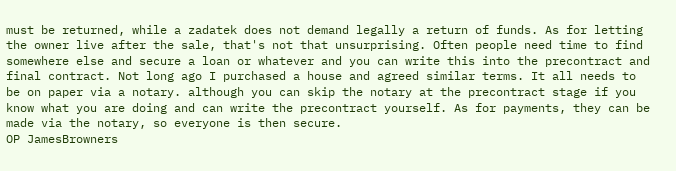must be returned, while a zadatek does not demand legally a return of funds. As for letting the owner live after the sale, that's not that unsurprising. Often people need time to find somewhere else and secure a loan or whatever and you can write this into the precontract and final contract. Not long ago I purchased a house and agreed similar terms. It all needs to be on paper via a notary. although you can skip the notary at the precontract stage if you know what you are doing and can write the precontract yourself. As for payments, they can be made via the notary, so everyone is then secure.
OP JamesBrowners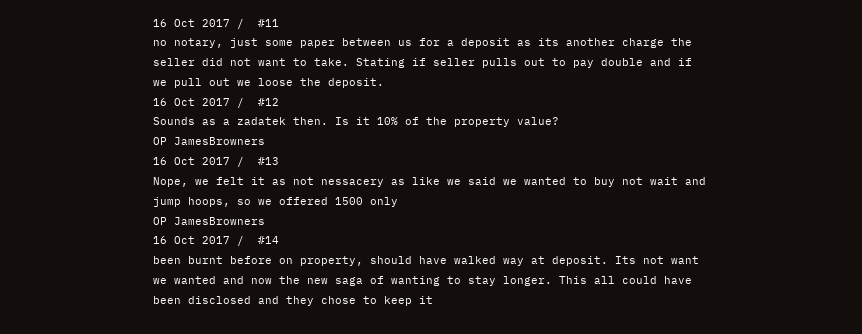16 Oct 2017 /  #11
no notary, just some paper between us for a deposit as its another charge the seller did not want to take. Stating if seller pulls out to pay double and if we pull out we loose the deposit.
16 Oct 2017 /  #12
Sounds as a zadatek then. Is it 10% of the property value?
OP JamesBrowners
16 Oct 2017 /  #13
Nope, we felt it as not nessacery as like we said we wanted to buy not wait and jump hoops, so we offered 1500 only
OP JamesBrowners
16 Oct 2017 /  #14
been burnt before on property, should have walked way at deposit. Its not want we wanted and now the new saga of wanting to stay longer. This all could have been disclosed and they chose to keep it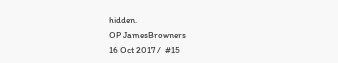hidden.
OP JamesBrowners
16 Oct 2017 /  #15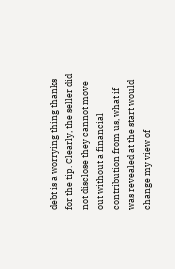debt is a worrying thing thanks for the tip. Clearly, the seller did not disclose they cannot move out without a financial contribution from us, what if was revealed at the start would change my view of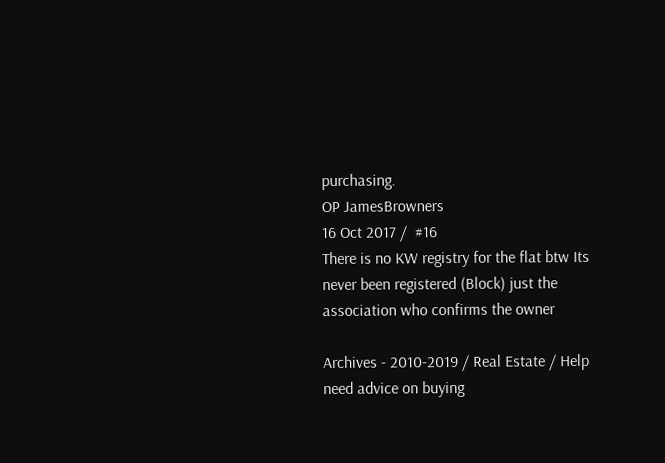purchasing.
OP JamesBrowners
16 Oct 2017 /  #16
There is no KW registry for the flat btw Its never been registered (Block) just the association who confirms the owner

Archives - 2010-2019 / Real Estate / Help need advice on buying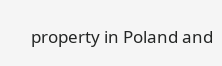property in Poland and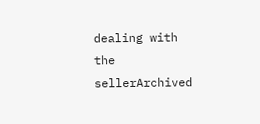dealing with the sellerArchived